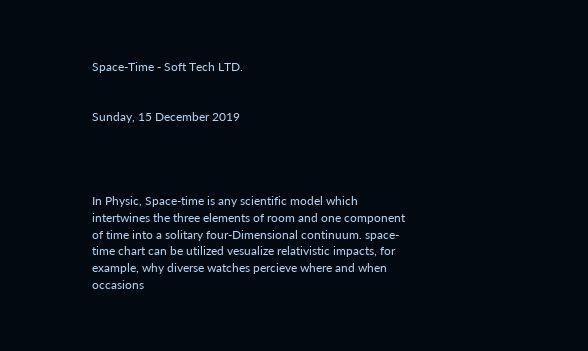Space-Time - Soft Tech LTD.


Sunday, 15 December 2019




In Physic, Space-time is any scientific model which intertwines the three elements of room and one component of time into a solitary four-Dimensional continuum. space-time chart can be utilized vesualize relativistic impacts, for example, why diverse watches percieve where and when occasions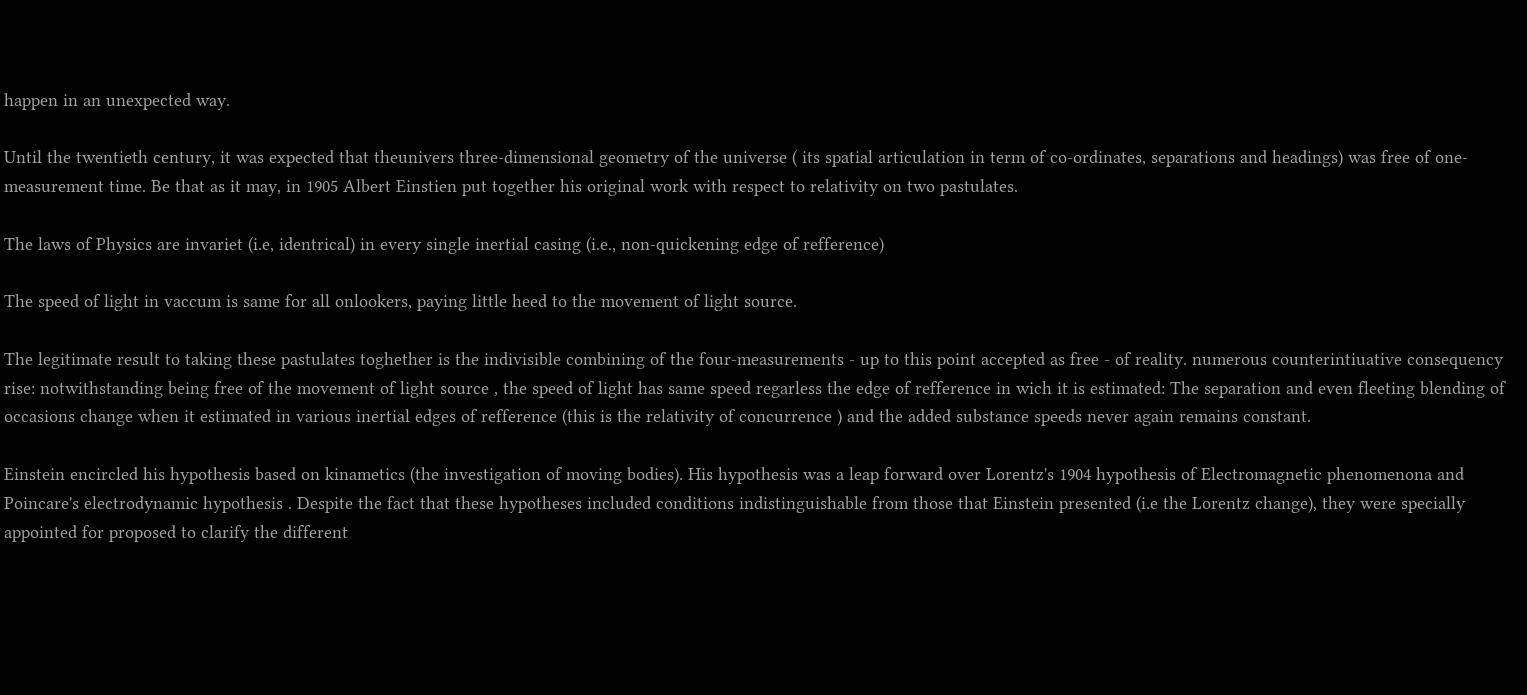happen in an unexpected way.

Until the twentieth century, it was expected that theunivers three-dimensional geometry of the universe ( its spatial articulation in term of co-ordinates, separations and headings) was free of one-measurement time. Be that as it may, in 1905 Albert Einstien put together his original work with respect to relativity on two pastulates.

The laws of Physics are invariet (i.e, identrical) in every single inertial casing (i.e., non-quickening edge of refference)

The speed of light in vaccum is same for all onlookers, paying little heed to the movement of light source.

The legitimate result to taking these pastulates toghether is the indivisible combining of the four-measurements - up to this point accepted as free - of reality. numerous counterintiuative consequency rise: notwithstanding being free of the movement of light source , the speed of light has same speed regarless the edge of refference in wich it is estimated: The separation and even fleeting blending of occasions change when it estimated in various inertial edges of refference (this is the relativity of concurrence ) and the added substance speeds never again remains constant.

Einstein encircled his hypothesis based on kinametics (the investigation of moving bodies). His hypothesis was a leap forward over Lorentz's 1904 hypothesis of Electromagnetic phenomenona and Poincare's electrodynamic hypothesis . Despite the fact that these hypotheses included conditions indistinguishable from those that Einstein presented (i.e the Lorentz change), they were specially appointed for proposed to clarify the different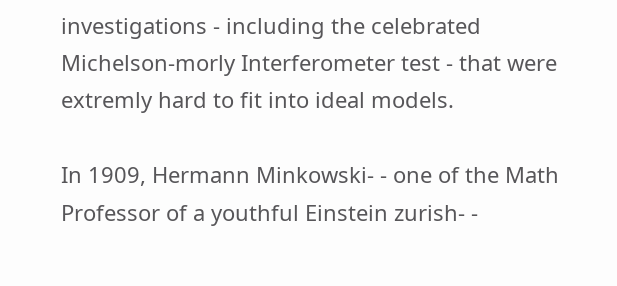investigations - including the celebrated Michelson-morly Interferometer test - that were extremly hard to fit into ideal models.

In 1909, Hermann Minkowski- - one of the Math Professor of a youthful Einstein zurish- -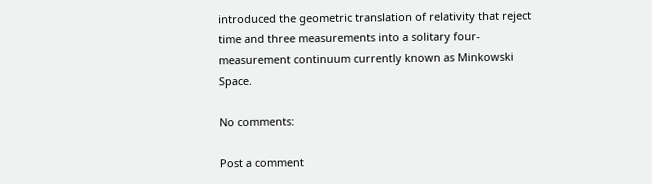introduced the geometric translation of relativity that reject time and three measurements into a solitary four-measurement continuum currently known as Minkowski Space.

No comments:

Post a comment